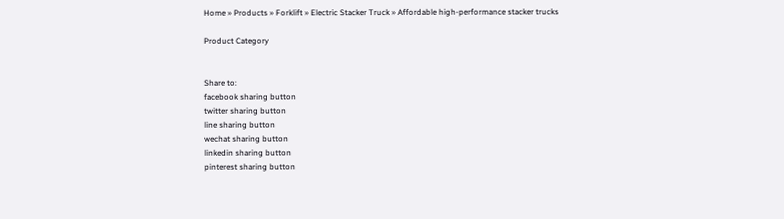Home » Products » Forklift » Electric Stacker Truck » Affordable high-performance stacker trucks

Product Category


Share to:
facebook sharing button
twitter sharing button
line sharing button
wechat sharing button
linkedin sharing button
pinterest sharing button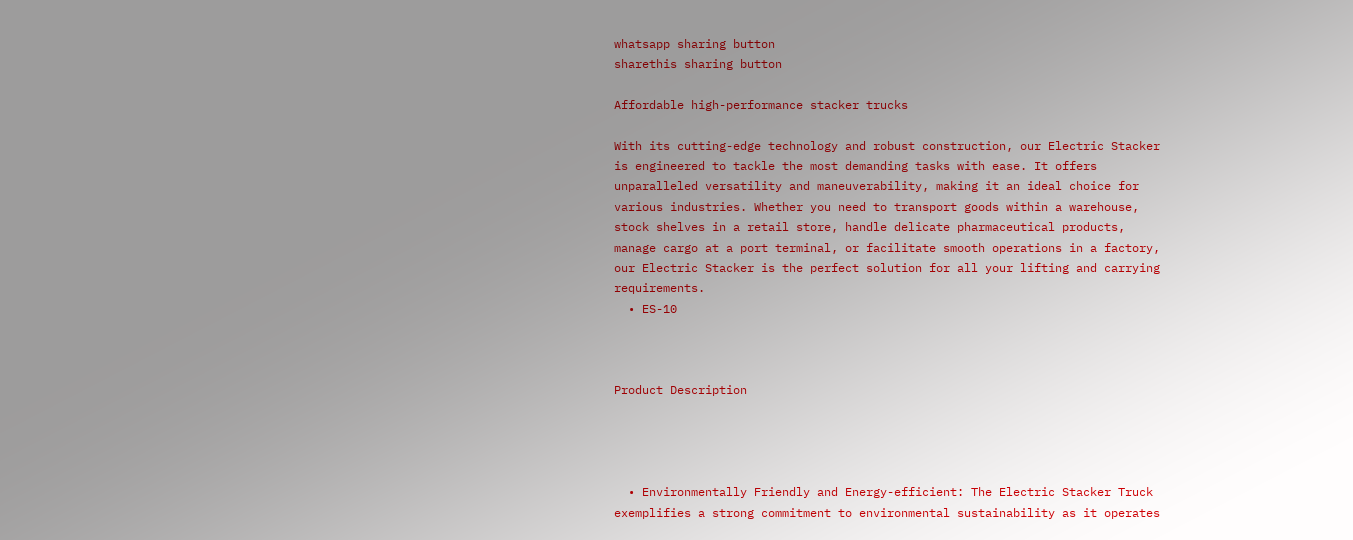whatsapp sharing button
sharethis sharing button

Affordable high-performance stacker trucks

With its cutting-edge technology and robust construction, our Electric Stacker is engineered to tackle the most demanding tasks with ease. It offers unparalleled versatility and maneuverability, making it an ideal choice for various industries. Whether you need to transport goods within a warehouse, stock shelves in a retail store, handle delicate pharmaceutical products, manage cargo at a port terminal, or facilitate smooth operations in a factory, our Electric Stacker is the perfect solution for all your lifting and carrying requirements.
  • ES-10



Product Description




  • Environmentally Friendly and Energy-efficient: The Electric Stacker Truck exemplifies a strong commitment to environmental sustainability as it operates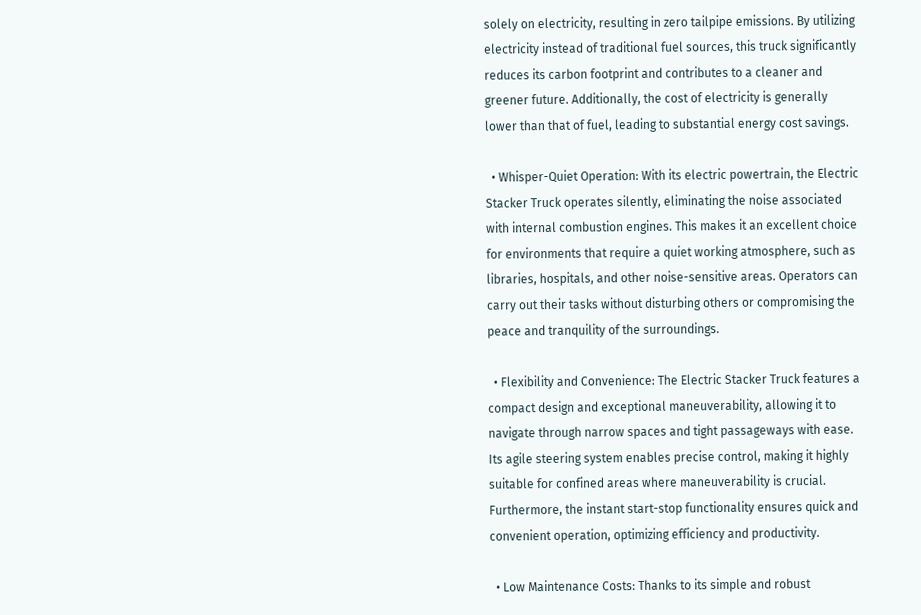solely on electricity, resulting in zero tailpipe emissions. By utilizing electricity instead of traditional fuel sources, this truck significantly reduces its carbon footprint and contributes to a cleaner and greener future. Additionally, the cost of electricity is generally lower than that of fuel, leading to substantial energy cost savings.

  • Whisper-Quiet Operation: With its electric powertrain, the Electric Stacker Truck operates silently, eliminating the noise associated with internal combustion engines. This makes it an excellent choice for environments that require a quiet working atmosphere, such as libraries, hospitals, and other noise-sensitive areas. Operators can carry out their tasks without disturbing others or compromising the peace and tranquility of the surroundings.

  • Flexibility and Convenience: The Electric Stacker Truck features a compact design and exceptional maneuverability, allowing it to navigate through narrow spaces and tight passageways with ease. Its agile steering system enables precise control, making it highly suitable for confined areas where maneuverability is crucial. Furthermore, the instant start-stop functionality ensures quick and convenient operation, optimizing efficiency and productivity.

  • Low Maintenance Costs: Thanks to its simple and robust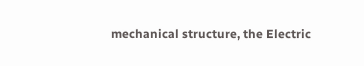mechanical structure, the Electric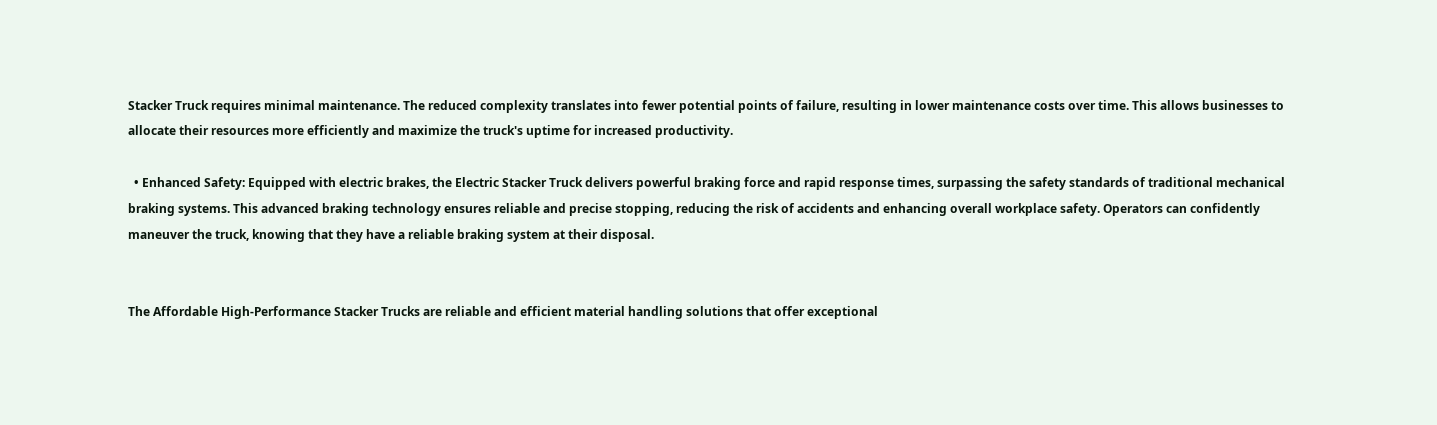Stacker Truck requires minimal maintenance. The reduced complexity translates into fewer potential points of failure, resulting in lower maintenance costs over time. This allows businesses to allocate their resources more efficiently and maximize the truck's uptime for increased productivity.

  • Enhanced Safety: Equipped with electric brakes, the Electric Stacker Truck delivers powerful braking force and rapid response times, surpassing the safety standards of traditional mechanical braking systems. This advanced braking technology ensures reliable and precise stopping, reducing the risk of accidents and enhancing overall workplace safety. Operators can confidently maneuver the truck, knowing that they have a reliable braking system at their disposal.


The Affordable High-Performance Stacker Trucks are reliable and efficient material handling solutions that offer exceptional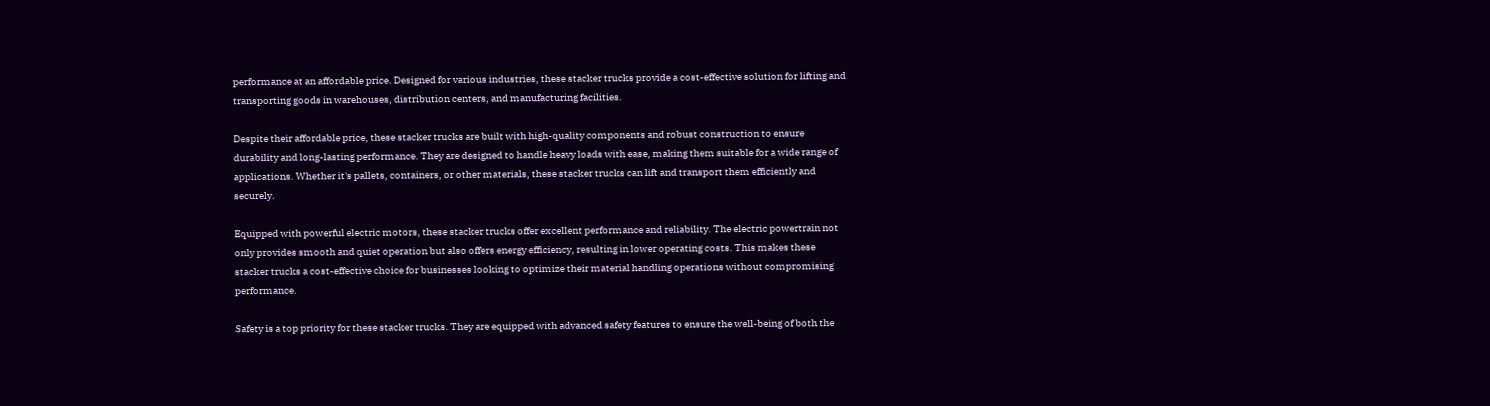performance at an affordable price. Designed for various industries, these stacker trucks provide a cost-effective solution for lifting and transporting goods in warehouses, distribution centers, and manufacturing facilities.

Despite their affordable price, these stacker trucks are built with high-quality components and robust construction to ensure durability and long-lasting performance. They are designed to handle heavy loads with ease, making them suitable for a wide range of applications. Whether it's pallets, containers, or other materials, these stacker trucks can lift and transport them efficiently and securely.

Equipped with powerful electric motors, these stacker trucks offer excellent performance and reliability. The electric powertrain not only provides smooth and quiet operation but also offers energy efficiency, resulting in lower operating costs. This makes these stacker trucks a cost-effective choice for businesses looking to optimize their material handling operations without compromising performance.

Safety is a top priority for these stacker trucks. They are equipped with advanced safety features to ensure the well-being of both the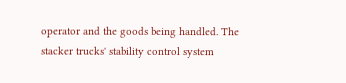operator and the goods being handled. The stacker trucks' stability control system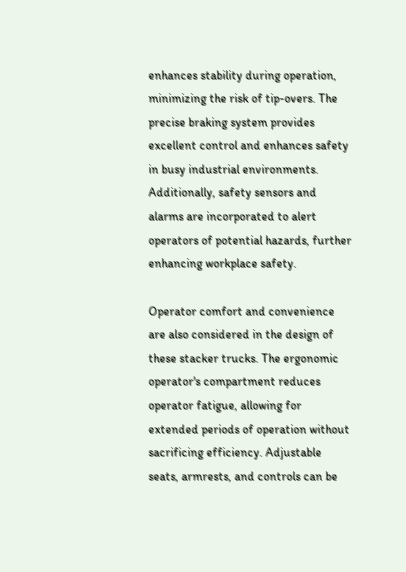enhances stability during operation, minimizing the risk of tip-overs. The precise braking system provides excellent control and enhances safety in busy industrial environments. Additionally, safety sensors and alarms are incorporated to alert operators of potential hazards, further enhancing workplace safety.

Operator comfort and convenience are also considered in the design of these stacker trucks. The ergonomic operator's compartment reduces operator fatigue, allowing for extended periods of operation without sacrificing efficiency. Adjustable seats, armrests, and controls can be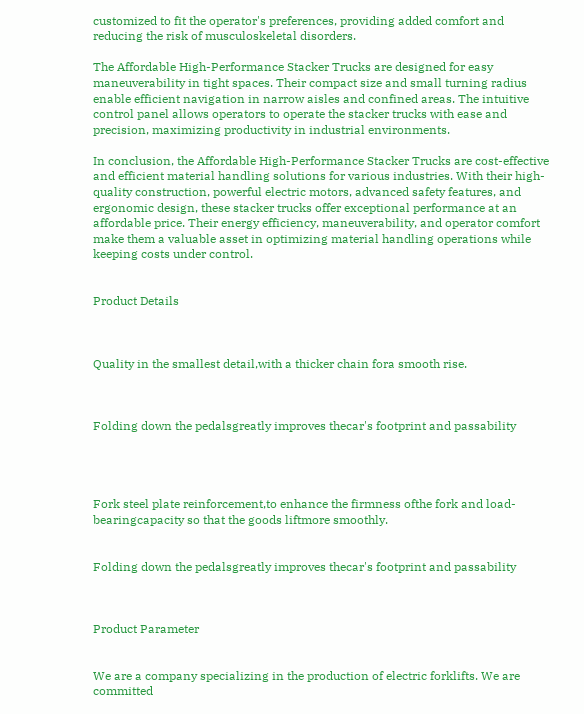customized to fit the operator's preferences, providing added comfort and reducing the risk of musculoskeletal disorders.

The Affordable High-Performance Stacker Trucks are designed for easy maneuverability in tight spaces. Their compact size and small turning radius enable efficient navigation in narrow aisles and confined areas. The intuitive control panel allows operators to operate the stacker trucks with ease and precision, maximizing productivity in industrial environments.

In conclusion, the Affordable High-Performance Stacker Trucks are cost-effective and efficient material handling solutions for various industries. With their high-quality construction, powerful electric motors, advanced safety features, and ergonomic design, these stacker trucks offer exceptional performance at an affordable price. Their energy efficiency, maneuverability, and operator comfort make them a valuable asset in optimizing material handling operations while keeping costs under control.


Product Details



Quality in the smallest detail,with a thicker chain fora smooth rise.



Folding down the pedalsgreatly improves thecar's footprint and passability




Fork steel plate reinforcement,to enhance the firmness ofthe fork and load-bearingcapacity so that the goods liftmore smoothly.


Folding down the pedalsgreatly improves thecar's footprint and passability



Product Parameter


We are a company specializing in the production of electric forklifts. We are committed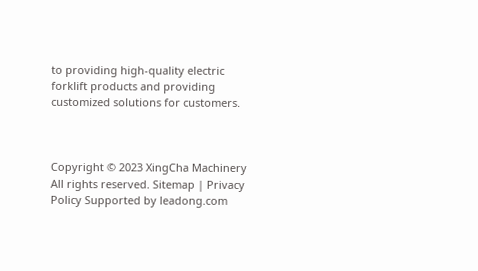to providing high-quality electric forklift products and providing customized solutions for customers.



Copyright © 2023 XingCha Machinery All rights reserved. Sitemap | Privacy Policy Supported by leadong.com